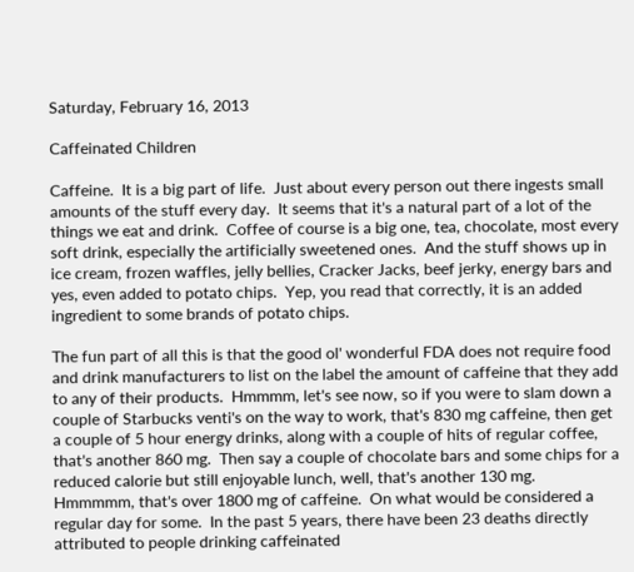Saturday, February 16, 2013

Caffeinated Children

Caffeine.  It is a big part of life.  Just about every person out there ingests small amounts of the stuff every day.  It seems that it's a natural part of a lot of the things we eat and drink.  Coffee of course is a big one, tea, chocolate, most every soft drink, especially the artificially sweetened ones.  And the stuff shows up in ice cream, frozen waffles, jelly bellies, Cracker Jacks, beef jerky, energy bars and yes, even added to potato chips.  Yep, you read that correctly, it is an added ingredient to some brands of potato chips.

The fun part of all this is that the good ol' wonderful FDA does not require food and drink manufacturers to list on the label the amount of caffeine that they add to any of their products.  Hmmmm, let's see now, so if you were to slam down a couple of Starbucks venti's on the way to work, that's 830 mg caffeine, then get a couple of 5 hour energy drinks, along with a couple of hits of regular coffee, that's another 860 mg.  Then say a couple of chocolate bars and some chips for a reduced calorie but still enjoyable lunch, well, that's another 130 mg.  Hmmmmm, that's over 1800 mg of caffeine.  On what would be considered a regular day for some.  In the past 5 years, there have been 23 deaths directly attributed to people drinking caffeinated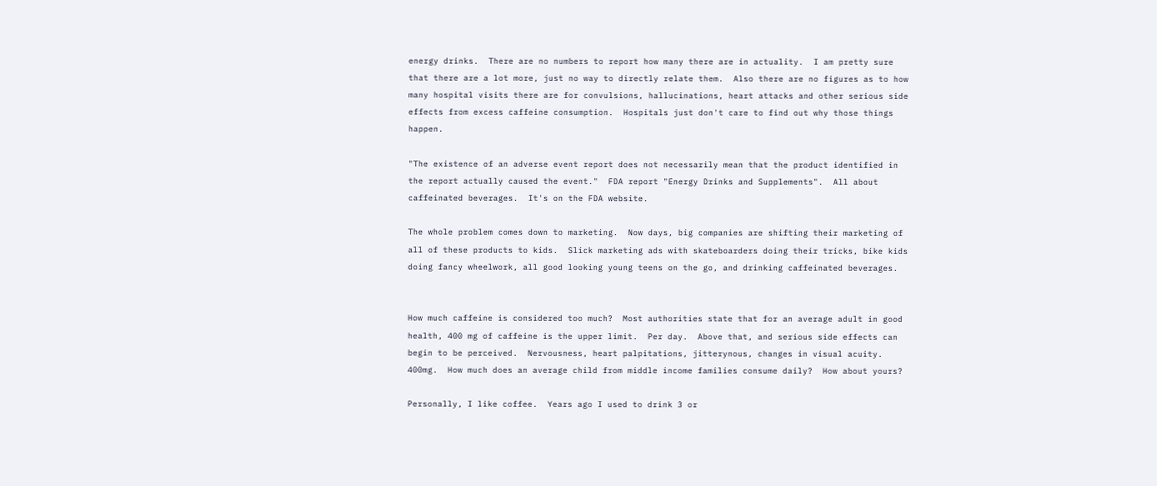energy drinks.  There are no numbers to report how many there are in actuality.  I am pretty sure that there are a lot more, just no way to directly relate them.  Also there are no figures as to how many hospital visits there are for convulsions, hallucinations, heart attacks and other serious side effects from excess caffeine consumption.  Hospitals just don't care to find out why those things happen.

"The existence of an adverse event report does not necessarily mean that the product identified in the report actually caused the event."  FDA report "Energy Drinks and Supplements".  All about caffeinated beverages.  It's on the FDA website.

The whole problem comes down to marketing.  Now days, big companies are shifting their marketing of all of these products to kids.  Slick marketing ads with skateboarders doing their tricks, bike kids doing fancy wheelwork, all good looking young teens on the go, and drinking caffeinated beverages.


How much caffeine is considered too much?  Most authorities state that for an average adult in good health, 400 mg of caffeine is the upper limit.  Per day.  Above that, and serious side effects can begin to be perceived.  Nervousness, heart palpitations, jitterynous, changes in visual acuity.  400mg.  How much does an average child from middle income families consume daily?  How about yours?

Personally, I like coffee.  Years ago I used to drink 3 or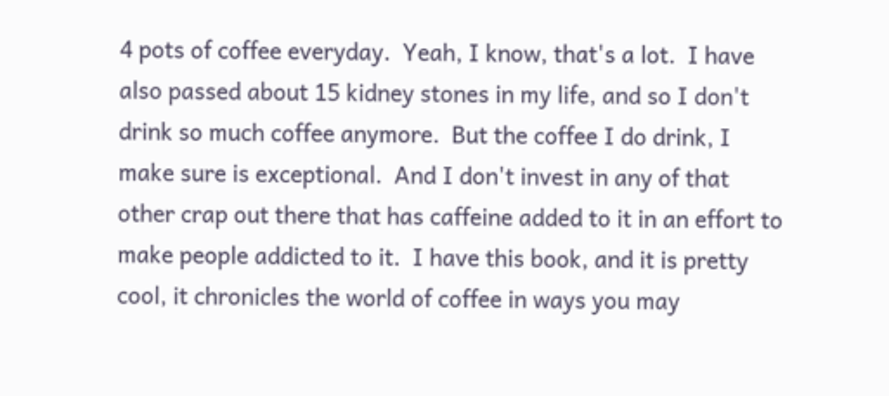4 pots of coffee everyday.  Yeah, I know, that's a lot.  I have also passed about 15 kidney stones in my life, and so I don't drink so much coffee anymore.  But the coffee I do drink, I make sure is exceptional.  And I don't invest in any of that other crap out there that has caffeine added to it in an effort to make people addicted to it.  I have this book, and it is pretty cool, it chronicles the world of coffee in ways you may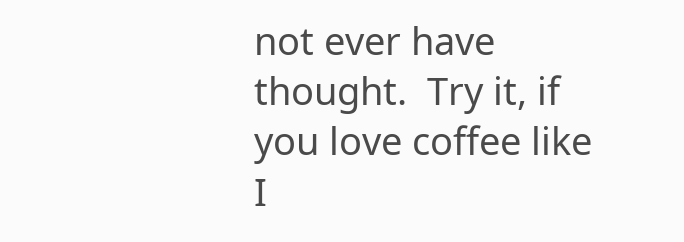not ever have thought.  Try it, if you love coffee like I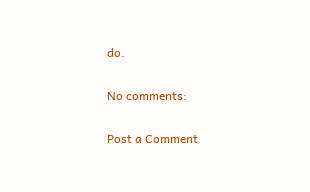do.

No comments:

Post a Comment